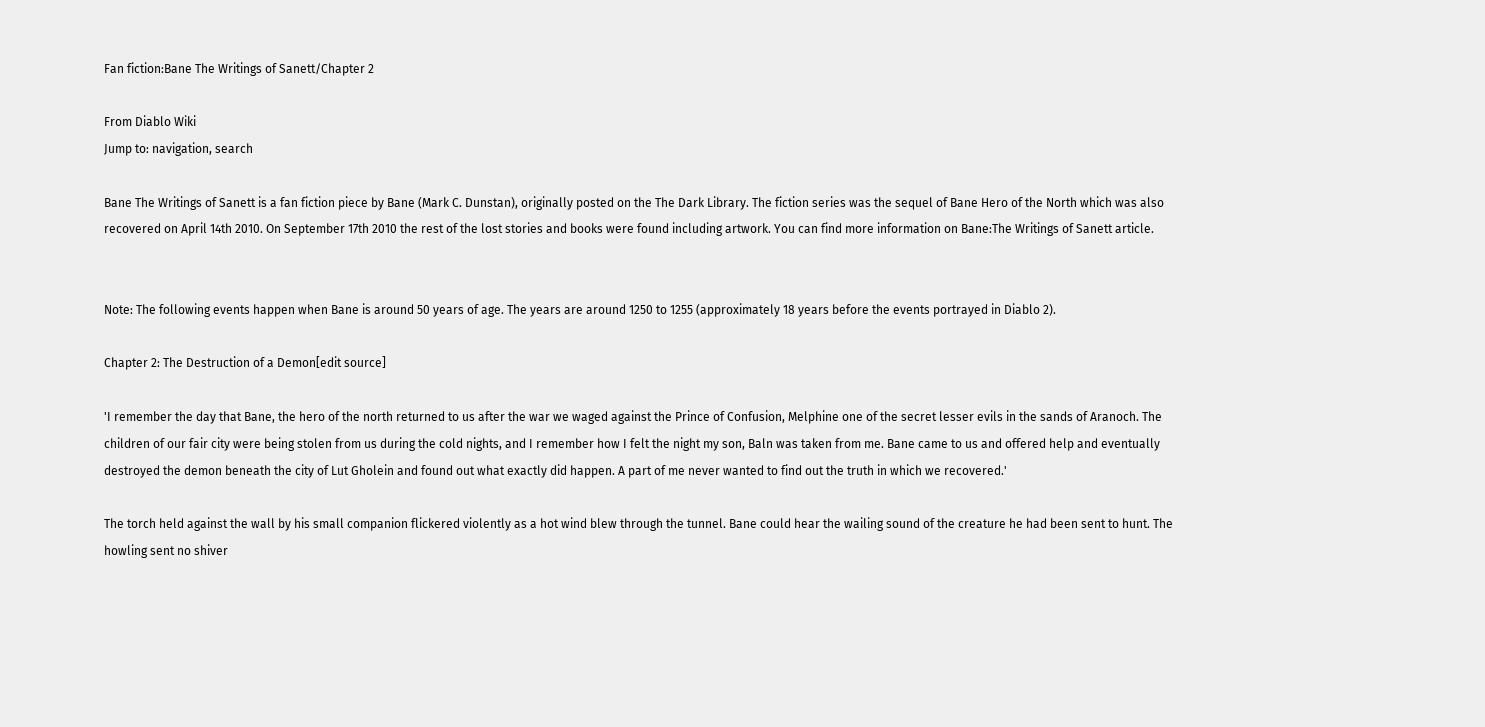Fan fiction:Bane The Writings of Sanett/Chapter 2

From Diablo Wiki
Jump to: navigation, search

Bane The Writings of Sanett is a fan fiction piece by Bane (Mark C. Dunstan), originally posted on the The Dark Library. The fiction series was the sequel of Bane Hero of the North which was also recovered on April 14th 2010. On September 17th 2010 the rest of the lost stories and books were found including artwork. You can find more information on Bane:The Writings of Sanett article.


Note: The following events happen when Bane is around 50 years of age. The years are around 1250 to 1255 (approximately 18 years before the events portrayed in Diablo 2).

Chapter 2: The Destruction of a Demon[edit source]

'I remember the day that Bane, the hero of the north returned to us after the war we waged against the Prince of Confusion, Melphine one of the secret lesser evils in the sands of Aranoch. The children of our fair city were being stolen from us during the cold nights, and I remember how I felt the night my son, Baln was taken from me. Bane came to us and offered help and eventually destroyed the demon beneath the city of Lut Gholein and found out what exactly did happen. A part of me never wanted to find out the truth in which we recovered.'

The torch held against the wall by his small companion flickered violently as a hot wind blew through the tunnel. Bane could hear the wailing sound of the creature he had been sent to hunt. The howling sent no shiver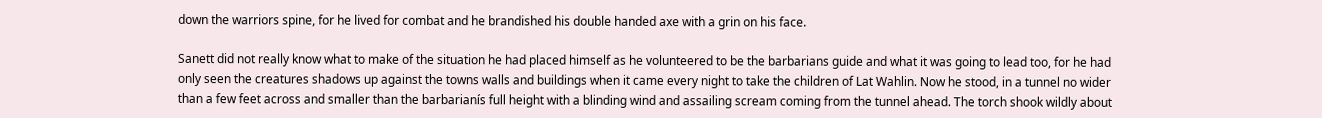down the warriors spine, for he lived for combat and he brandished his double handed axe with a grin on his face.

Sanett did not really know what to make of the situation he had placed himself as he volunteered to be the barbarians guide and what it was going to lead too, for he had only seen the creatures shadows up against the towns walls and buildings when it came every night to take the children of Lat Wahlin. Now he stood, in a tunnel no wider than a few feet across and smaller than the barbarianís full height with a blinding wind and assailing scream coming from the tunnel ahead. The torch shook wildly about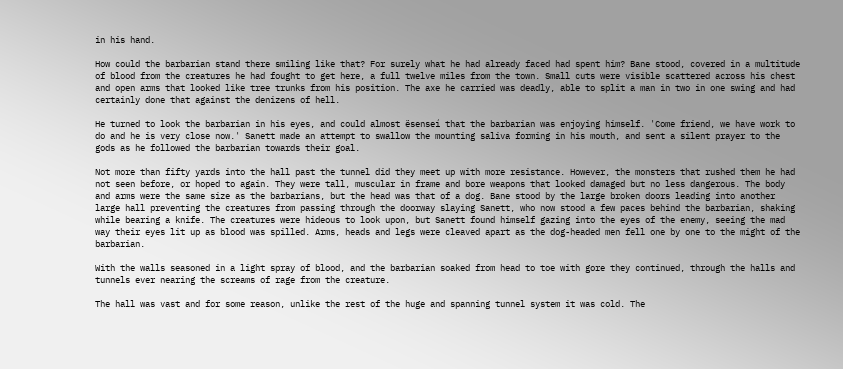in his hand.

How could the barbarian stand there smiling like that? For surely what he had already faced had spent him? Bane stood, covered in a multitude of blood from the creatures he had fought to get here, a full twelve miles from the town. Small cuts were visible scattered across his chest and open arms that looked like tree trunks from his position. The axe he carried was deadly, able to split a man in two in one swing and had certainly done that against the denizens of hell.

He turned to look the barbarian in his eyes, and could almost ësenseí that the barbarian was enjoying himself. 'Come friend, we have work to do and he is very close now.' Sanett made an attempt to swallow the mounting saliva forming in his mouth, and sent a silent prayer to the gods as he followed the barbarian towards their goal.

Not more than fifty yards into the hall past the tunnel did they meet up with more resistance. However, the monsters that rushed them he had not seen before, or hoped to again. They were tall, muscular in frame and bore weapons that looked damaged but no less dangerous. The body and arms were the same size as the barbarians, but the head was that of a dog. Bane stood by the large broken doors leading into another large hall preventing the creatures from passing through the doorway slaying Sanett, who now stood a few paces behind the barbarian, shaking while bearing a knife. The creatures were hideous to look upon, but Sanett found himself gazing into the eyes of the enemy, seeing the mad way their eyes lit up as blood was spilled. Arms, heads and legs were cleaved apart as the dog-headed men fell one by one to the might of the barbarian.

With the walls seasoned in a light spray of blood, and the barbarian soaked from head to toe with gore they continued, through the halls and tunnels ever nearing the screams of rage from the creature.

The hall was vast and for some reason, unlike the rest of the huge and spanning tunnel system it was cold. The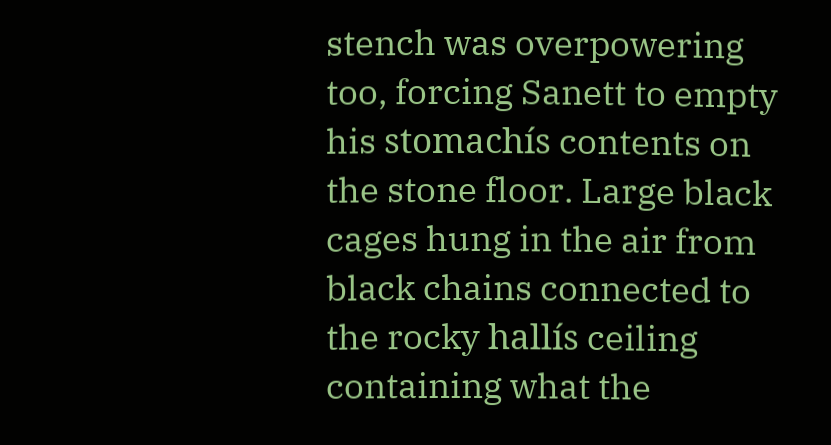stench was overpowering too, forcing Sanett to empty his stomachís contents on the stone floor. Large black cages hung in the air from black chains connected to the rocky hallís ceiling containing what the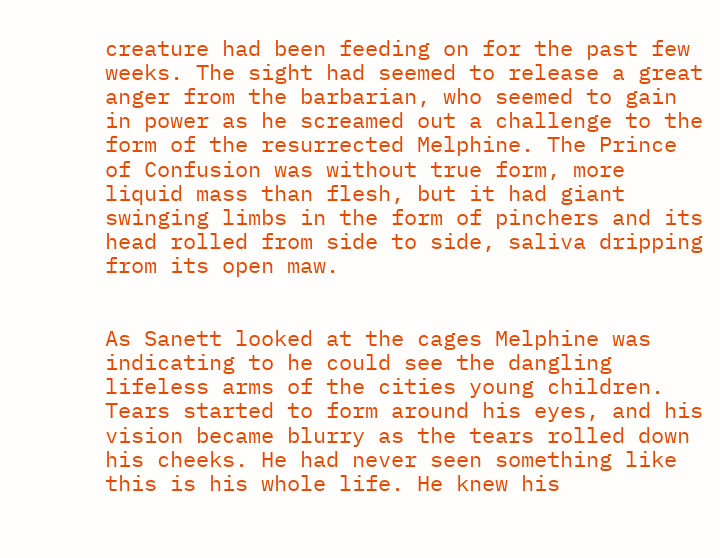creature had been feeding on for the past few weeks. The sight had seemed to release a great anger from the barbarian, who seemed to gain in power as he screamed out a challenge to the form of the resurrected Melphine. The Prince of Confusion was without true form, more liquid mass than flesh, but it had giant swinging limbs in the form of pinchers and its head rolled from side to side, saliva dripping from its open maw.


As Sanett looked at the cages Melphine was indicating to he could see the dangling lifeless arms of the cities young children. Tears started to form around his eyes, and his vision became blurry as the tears rolled down his cheeks. He had never seen something like this is his whole life. He knew his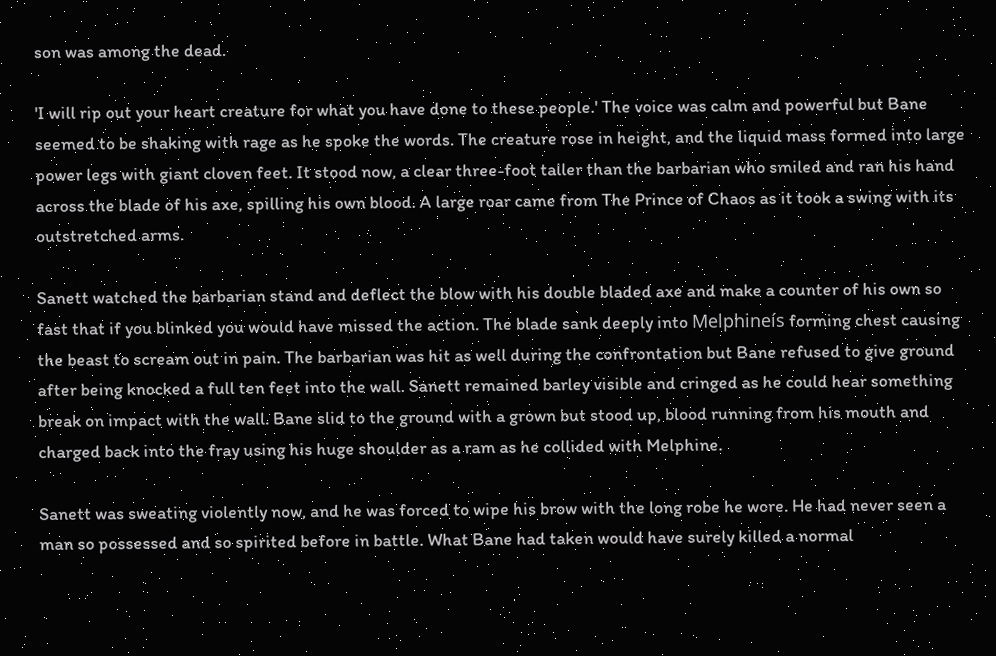son was among the dead.

'I will rip out your heart creature for what you have done to these people.' The voice was calm and powerful but Bane seemed to be shaking with rage as he spoke the words. The creature rose in height, and the liquid mass formed into large power legs with giant cloven feet. It stood now, a clear three-foot taller than the barbarian who smiled and ran his hand across the blade of his axe, spilling his own blood. A large roar came from The Prince of Chaos as it took a swing with its outstretched arms.

Sanett watched the barbarian stand and deflect the blow with his double bladed axe and make a counter of his own so fast that if you blinked you would have missed the action. The blade sank deeply into Melphineís forming chest causing the beast to scream out in pain. The barbarian was hit as well during the confrontation but Bane refused to give ground after being knocked a full ten feet into the wall. Sanett remained barley visible and cringed as he could hear something break on impact with the wall. Bane slid to the ground with a grown but stood up, blood running from his mouth and charged back into the fray using his huge shoulder as a ram as he collided with Melphine.

Sanett was sweating violently now, and he was forced to wipe his brow with the long robe he wore. He had never seen a man so possessed and so spirited before in battle. What Bane had taken would have surely killed a normal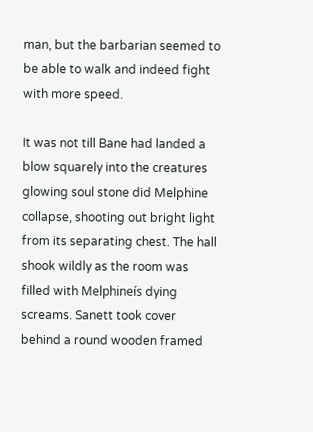man, but the barbarian seemed to be able to walk and indeed fight with more speed.

It was not till Bane had landed a blow squarely into the creatures glowing soul stone did Melphine collapse, shooting out bright light from its separating chest. The hall shook wildly as the room was filled with Melphineís dying screams. Sanett took cover behind a round wooden framed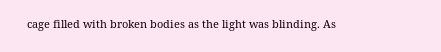cage filled with broken bodies as the light was blinding. As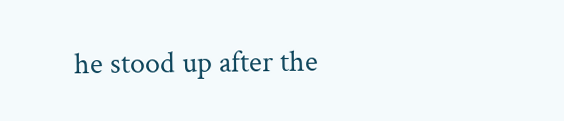he stood up after the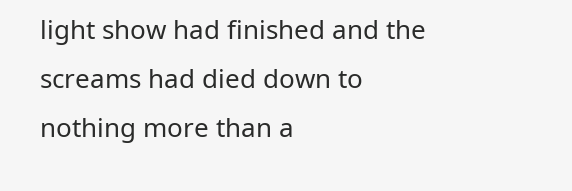light show had finished and the screams had died down to nothing more than a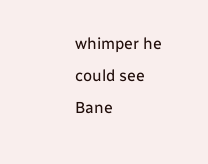whimper he could see Bane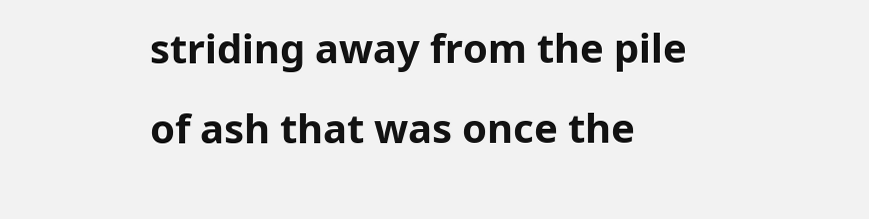striding away from the pile of ash that was once the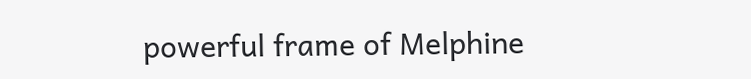powerful frame of Melphine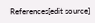References[edit source]